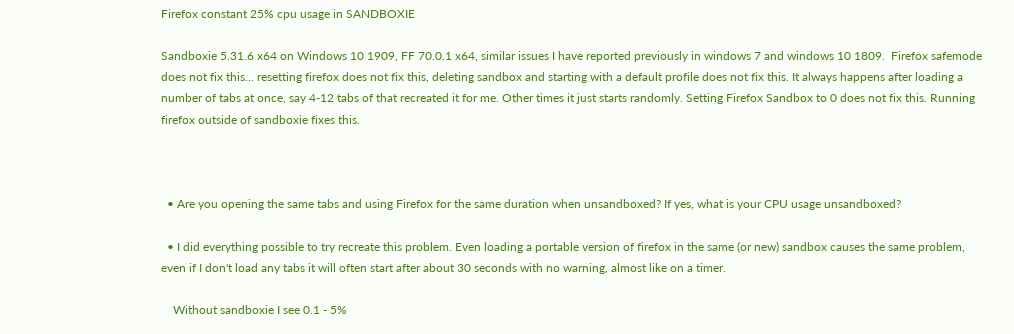Firefox constant 25% cpu usage in SANDBOXIE

Sandboxie 5.31.6 x64 on Windows 10 1909, FF 70.0.1 x64, similar issues I have reported previously in windows 7 and windows 10 1809.  Firefox safemode does not fix this... resetting firefox does not fix this, deleting sandbox and starting with a default profile does not fix this. It always happens after loading a number of tabs at once, say 4-12 tabs of that recreated it for me. Other times it just starts randomly. Setting Firefox Sandbox to 0 does not fix this. Running firefox outside of sandboxie fixes this.



  • Are you opening the same tabs and using Firefox for the same duration when unsandboxed? If yes, what is your CPU usage unsandboxed?

  • I did everything possible to try recreate this problem. Even loading a portable version of firefox in the same (or new) sandbox causes the same problem, even if I don't load any tabs it will often start after about 30 seconds with no warning, almost like on a timer.

    Without sandboxie I see 0.1 - 5%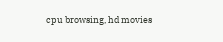cpu browsing, hd movies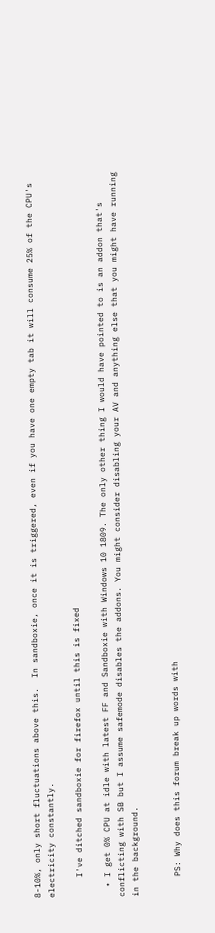8-10%, only short fluctuations above this.  In sandboxie, once it is triggered, even if you have one empty tab it will consume 25% of the CPU's electricity constantly.

    I've ditched sandboxie for firefox until this is fixed

  • I get 0% CPU at idle with latest FF and Sandboxie with Windows 10 1809. The only other thing I would have pointed to is an addon that's conflicting with SB but I assume safemode disables the addons. You might consider disabling your AV and anything else that you might have running in the background.


    PS: Why does this forum break up words with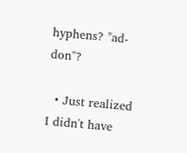hyphens? "ad-don"?

  • Just realized I didn't have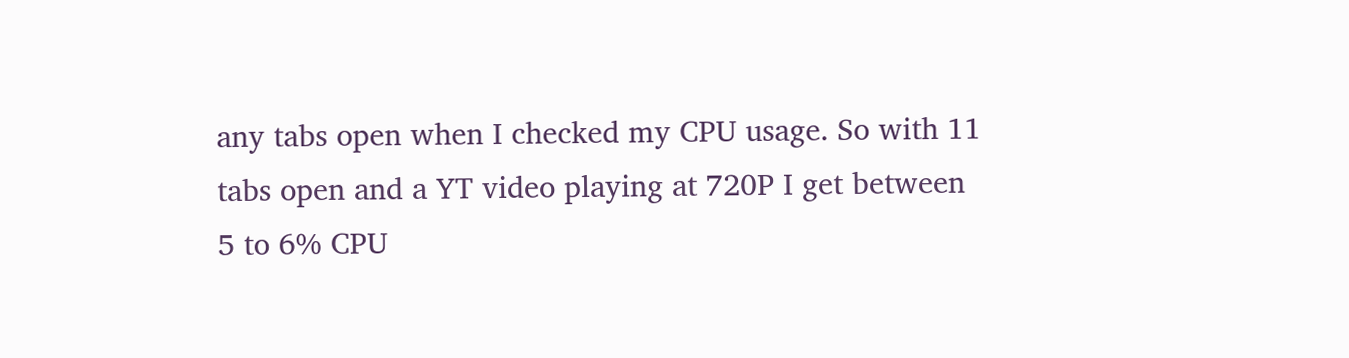any tabs open when I checked my CPU usage. So with 11 tabs open and a YT video playing at 720P I get between 5 to 6% CPU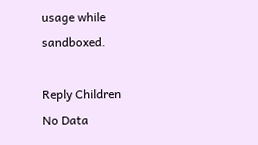usage while sandboxed.

Reply Children
No Data